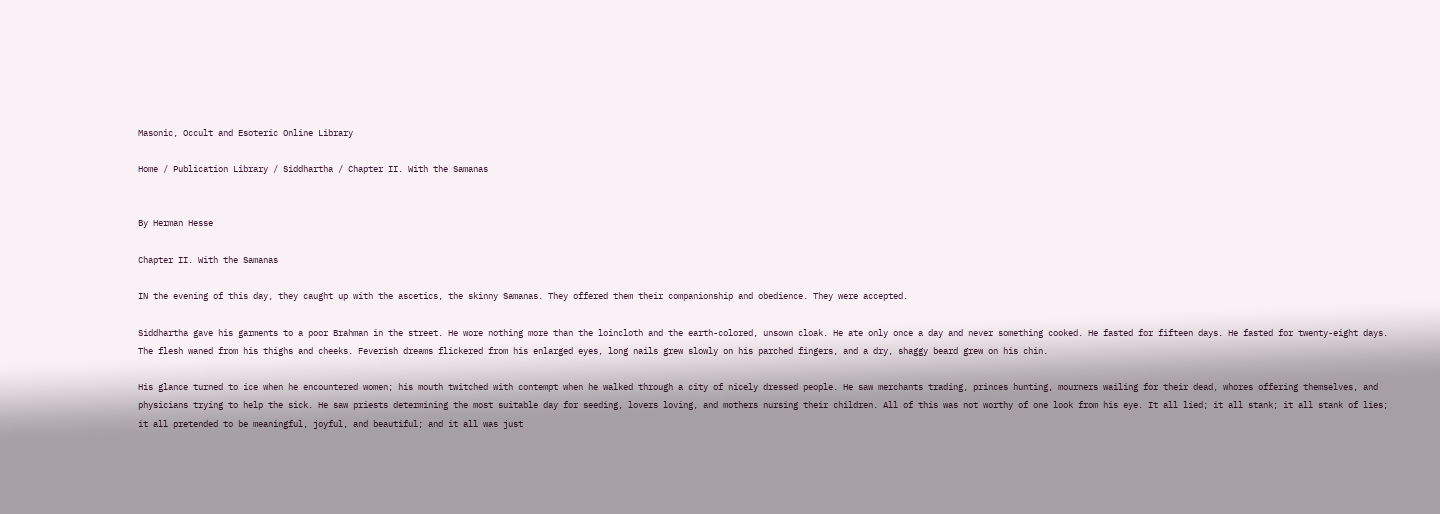Masonic, Occult and Esoteric Online Library

Home / Publication Library / Siddhartha / Chapter II. With the Samanas


By Herman Hesse

Chapter II. With the Samanas

IN the evening of this day, they caught up with the ascetics, the skinny Samanas. They offered them their companionship and obedience. They were accepted.

Siddhartha gave his garments to a poor Brahman in the street. He wore nothing more than the loincloth and the earth-colored, unsown cloak. He ate only once a day and never something cooked. He fasted for fifteen days. He fasted for twenty-eight days. The flesh waned from his thighs and cheeks. Feverish dreams flickered from his enlarged eyes, long nails grew slowly on his parched fingers, and a dry, shaggy beard grew on his chin.

His glance turned to ice when he encountered women; his mouth twitched with contempt when he walked through a city of nicely dressed people. He saw merchants trading, princes hunting, mourners wailing for their dead, whores offering themselves, and physicians trying to help the sick. He saw priests determining the most suitable day for seeding, lovers loving, and mothers nursing their children. All of this was not worthy of one look from his eye. It all lied; it all stank; it all stank of lies; it all pretended to be meaningful, joyful, and beautiful; and it all was just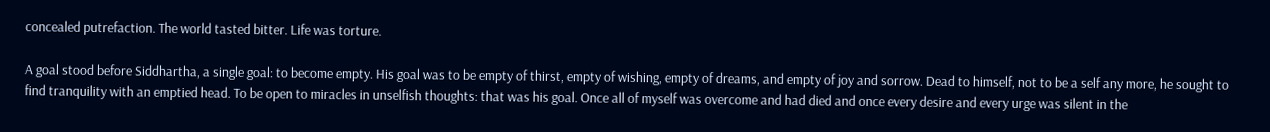concealed putrefaction. The world tasted bitter. Life was torture.

A goal stood before Siddhartha, a single goal: to become empty. His goal was to be empty of thirst, empty of wishing, empty of dreams, and empty of joy and sorrow. Dead to himself, not to be a self any more, he sought to find tranquility with an emptied head. To be open to miracles in unselfish thoughts: that was his goal. Once all of myself was overcome and had died and once every desire and every urge was silent in the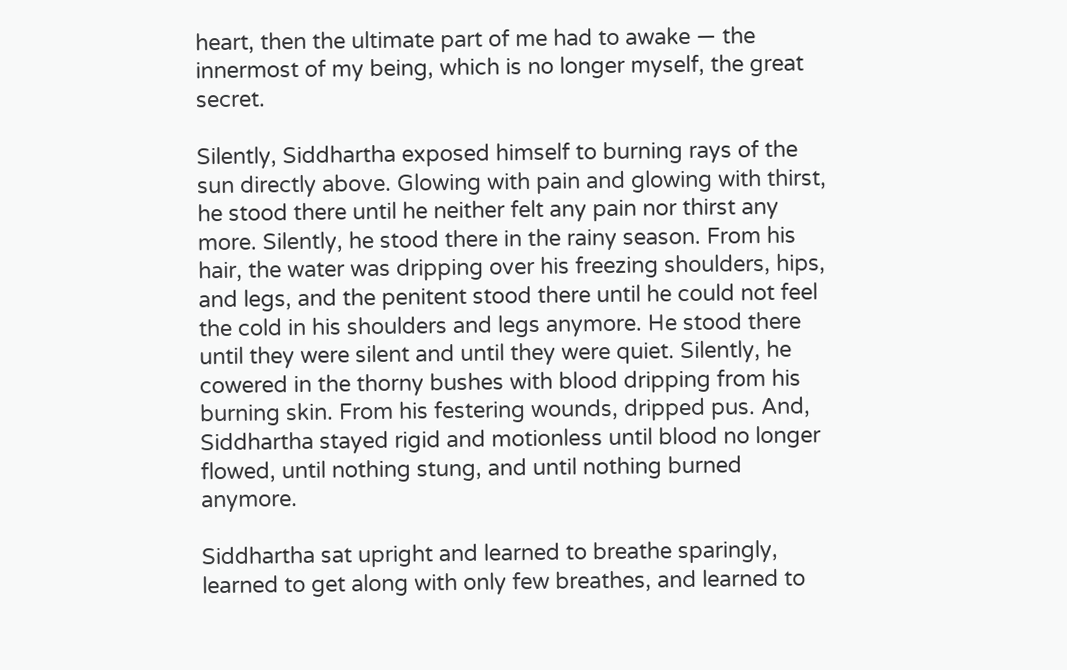heart, then the ultimate part of me had to awake — the innermost of my being, which is no longer myself, the great secret.

Silently, Siddhartha exposed himself to burning rays of the sun directly above. Glowing with pain and glowing with thirst, he stood there until he neither felt any pain nor thirst any more. Silently, he stood there in the rainy season. From his hair, the water was dripping over his freezing shoulders, hips, and legs, and the penitent stood there until he could not feel the cold in his shoulders and legs anymore. He stood there until they were silent and until they were quiet. Silently, he cowered in the thorny bushes with blood dripping from his burning skin. From his festering wounds, dripped pus. And, Siddhartha stayed rigid and motionless until blood no longer flowed, until nothing stung, and until nothing burned anymore.

Siddhartha sat upright and learned to breathe sparingly, learned to get along with only few breathes, and learned to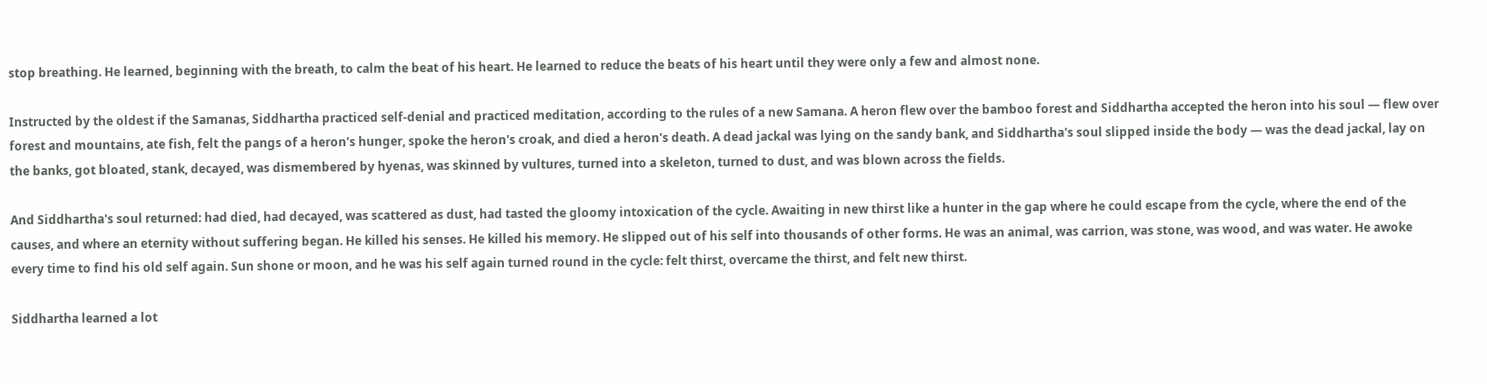stop breathing. He learned, beginning with the breath, to calm the beat of his heart. He learned to reduce the beats of his heart until they were only a few and almost none.

Instructed by the oldest if the Samanas, Siddhartha practiced self-denial and practiced meditation, according to the rules of a new Samana. A heron flew over the bamboo forest and Siddhartha accepted the heron into his soul — flew over forest and mountains, ate fish, felt the pangs of a heron's hunger, spoke the heron's croak, and died a heron's death. A dead jackal was lying on the sandy bank, and Siddhartha's soul slipped inside the body — was the dead jackal, lay on the banks, got bloated, stank, decayed, was dismembered by hyenas, was skinned by vultures, turned into a skeleton, turned to dust, and was blown across the fields.

And Siddhartha's soul returned: had died, had decayed, was scattered as dust, had tasted the gloomy intoxication of the cycle. Awaiting in new thirst like a hunter in the gap where he could escape from the cycle, where the end of the causes, and where an eternity without suffering began. He killed his senses. He killed his memory. He slipped out of his self into thousands of other forms. He was an animal, was carrion, was stone, was wood, and was water. He awoke every time to find his old self again. Sun shone or moon, and he was his self again turned round in the cycle: felt thirst, overcame the thirst, and felt new thirst.

Siddhartha learned a lot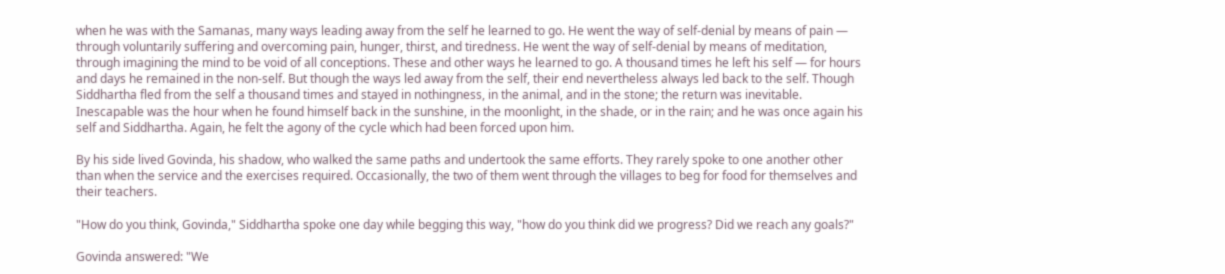when he was with the Samanas, many ways leading away from the self he learned to go. He went the way of self-denial by means of pain — through voluntarily suffering and overcoming pain, hunger, thirst, and tiredness. He went the way of self-denial by means of meditation, through imagining the mind to be void of all conceptions. These and other ways he learned to go. A thousand times he left his self — for hours and days he remained in the non-self. But though the ways led away from the self, their end nevertheless always led back to the self. Though Siddhartha fled from the self a thousand times and stayed in nothingness, in the animal, and in the stone; the return was inevitable. Inescapable was the hour when he found himself back in the sunshine, in the moonlight, in the shade, or in the rain; and he was once again his self and Siddhartha. Again, he felt the agony of the cycle which had been forced upon him.

By his side lived Govinda, his shadow, who walked the same paths and undertook the same efforts. They rarely spoke to one another other than when the service and the exercises required. Occasionally, the two of them went through the villages to beg for food for themselves and their teachers.

"How do you think, Govinda," Siddhartha spoke one day while begging this way, "how do you think did we progress? Did we reach any goals?"

Govinda answered: "We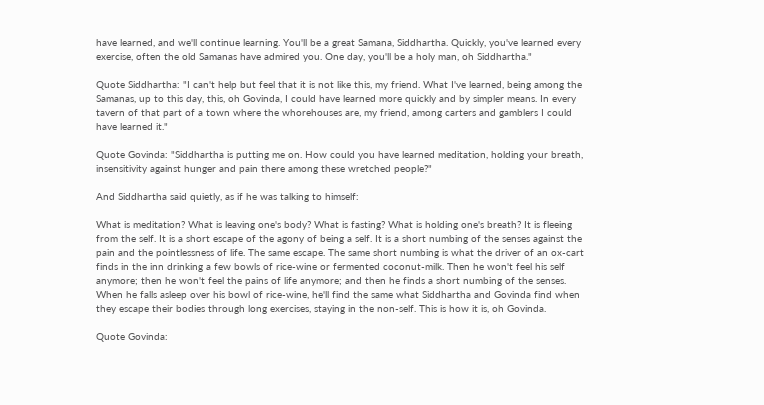have learned, and we'll continue learning. You'll be a great Samana, Siddhartha. Quickly, you've learned every exercise, often the old Samanas have admired you. One day, you'll be a holy man, oh Siddhartha."

Quote Siddhartha: "I can't help but feel that it is not like this, my friend. What I've learned, being among the Samanas, up to this day, this, oh Govinda, I could have learned more quickly and by simpler means. In every tavern of that part of a town where the whorehouses are, my friend, among carters and gamblers I could have learned it."

Quote Govinda: "Siddhartha is putting me on. How could you have learned meditation, holding your breath, insensitivity against hunger and pain there among these wretched people?"

And Siddhartha said quietly, as if he was talking to himself:

What is meditation? What is leaving one's body? What is fasting? What is holding one's breath? It is fleeing from the self. It is a short escape of the agony of being a self. It is a short numbing of the senses against the pain and the pointlessness of life. The same escape. The same short numbing is what the driver of an ox-cart finds in the inn drinking a few bowls of rice-wine or fermented coconut-milk. Then he won't feel his self anymore; then he won't feel the pains of life anymore; and then he finds a short numbing of the senses. When he falls asleep over his bowl of rice-wine, he'll find the same what Siddhartha and Govinda find when they escape their bodies through long exercises, staying in the non-self. This is how it is, oh Govinda.

Quote Govinda: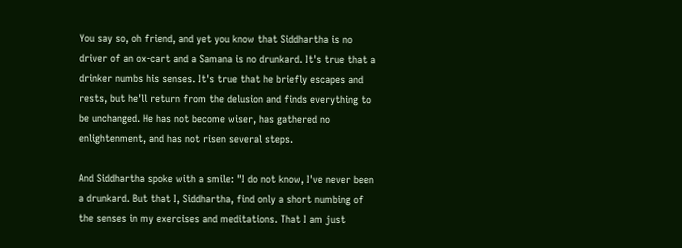You say so, oh friend, and yet you know that Siddhartha is no driver of an ox-cart and a Samana is no drunkard. It's true that a drinker numbs his senses. It's true that he briefly escapes and rests, but he'll return from the delusion and finds everything to be unchanged. He has not become wiser, has gathered no enlightenment, and has not risen several steps.

And Siddhartha spoke with a smile: "I do not know, I've never been a drunkard. But that I, Siddhartha, find only a short numbing of the senses in my exercises and meditations. That I am just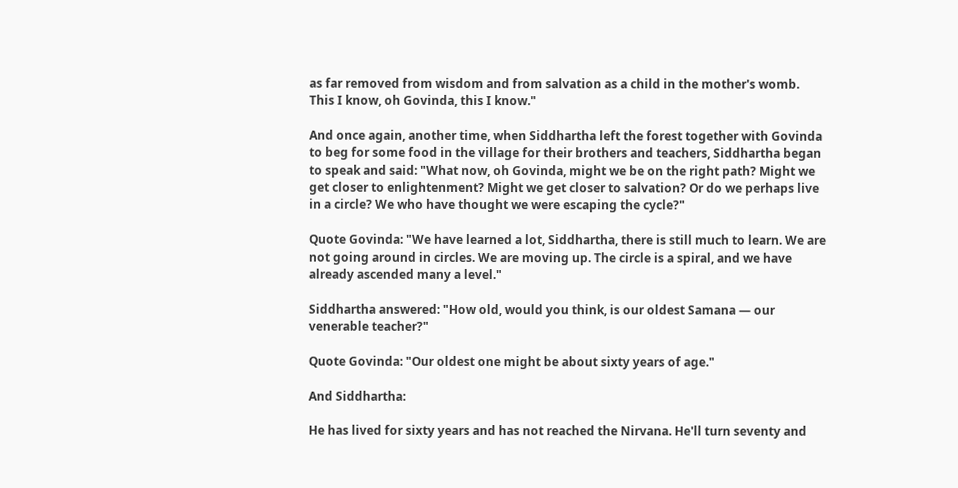as far removed from wisdom and from salvation as a child in the mother's womb. This I know, oh Govinda, this I know."

And once again, another time, when Siddhartha left the forest together with Govinda to beg for some food in the village for their brothers and teachers, Siddhartha began to speak and said: "What now, oh Govinda, might we be on the right path? Might we get closer to enlightenment? Might we get closer to salvation? Or do we perhaps live in a circle? We who have thought we were escaping the cycle?"

Quote Govinda: "We have learned a lot, Siddhartha, there is still much to learn. We are not going around in circles. We are moving up. The circle is a spiral, and we have already ascended many a level."

Siddhartha answered: "How old, would you think, is our oldest Samana — our venerable teacher?"

Quote Govinda: "Our oldest one might be about sixty years of age."

And Siddhartha:

He has lived for sixty years and has not reached the Nirvana. He'll turn seventy and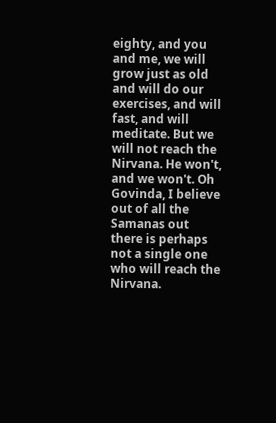eighty, and you and me, we will grow just as old and will do our exercises, and will fast, and will meditate. But we will not reach the Nirvana. He won't, and we won't. Oh Govinda, I believe out of all the Samanas out there is perhaps not a single one who will reach the Nirvana.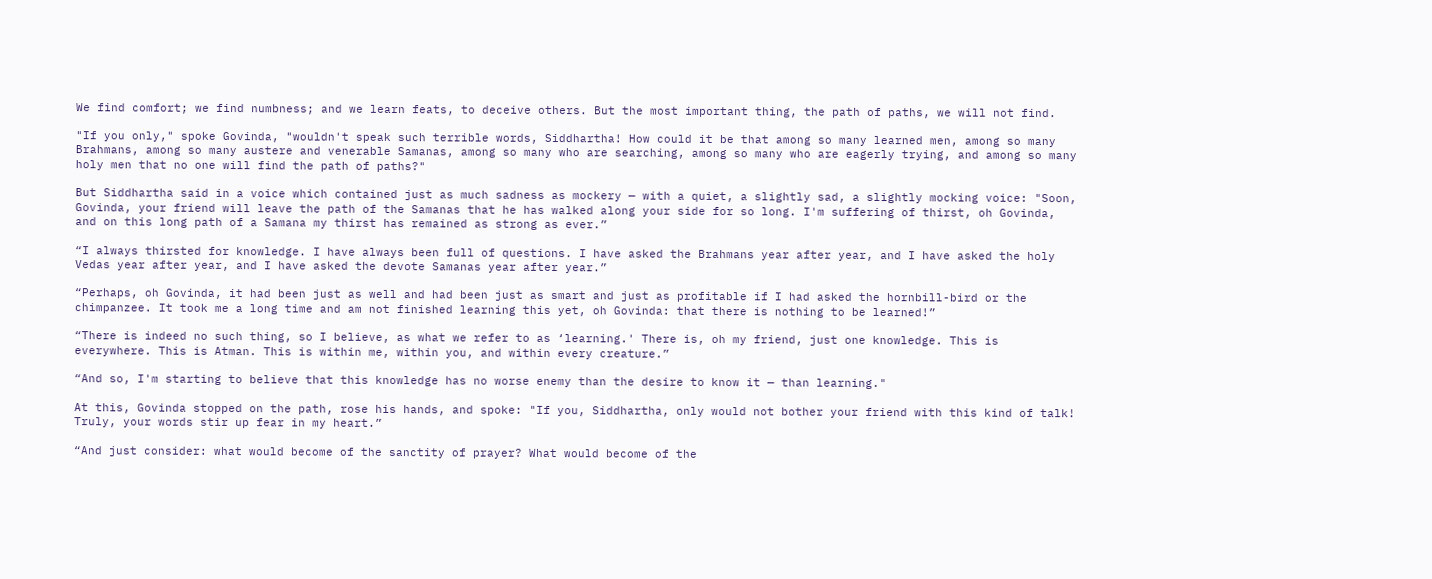We find comfort; we find numbness; and we learn feats, to deceive others. But the most important thing, the path of paths, we will not find.

"If you only," spoke Govinda, "wouldn't speak such terrible words, Siddhartha! How could it be that among so many learned men, among so many Brahmans, among so many austere and venerable Samanas, among so many who are searching, among so many who are eagerly trying, and among so many holy men that no one will find the path of paths?"

But Siddhartha said in a voice which contained just as much sadness as mockery — with a quiet, a slightly sad, a slightly mocking voice: "Soon, Govinda, your friend will leave the path of the Samanas that he has walked along your side for so long. I'm suffering of thirst, oh Govinda, and on this long path of a Samana my thirst has remained as strong as ever.”

“I always thirsted for knowledge. I have always been full of questions. I have asked the Brahmans year after year, and I have asked the holy Vedas year after year, and I have asked the devote Samanas year after year.”

“Perhaps, oh Govinda, it had been just as well and had been just as smart and just as profitable if I had asked the hornbill-bird or the chimpanzee. It took me a long time and am not finished learning this yet, oh Govinda: that there is nothing to be learned!”

“There is indeed no such thing, so I believe, as what we refer to as ‘learning.' There is, oh my friend, just one knowledge. This is everywhere. This is Atman. This is within me, within you, and within every creature.”

“And so, I'm starting to believe that this knowledge has no worse enemy than the desire to know it — than learning."

At this, Govinda stopped on the path, rose his hands, and spoke: "If you, Siddhartha, only would not bother your friend with this kind of talk! Truly, your words stir up fear in my heart.”

“And just consider: what would become of the sanctity of prayer? What would become of the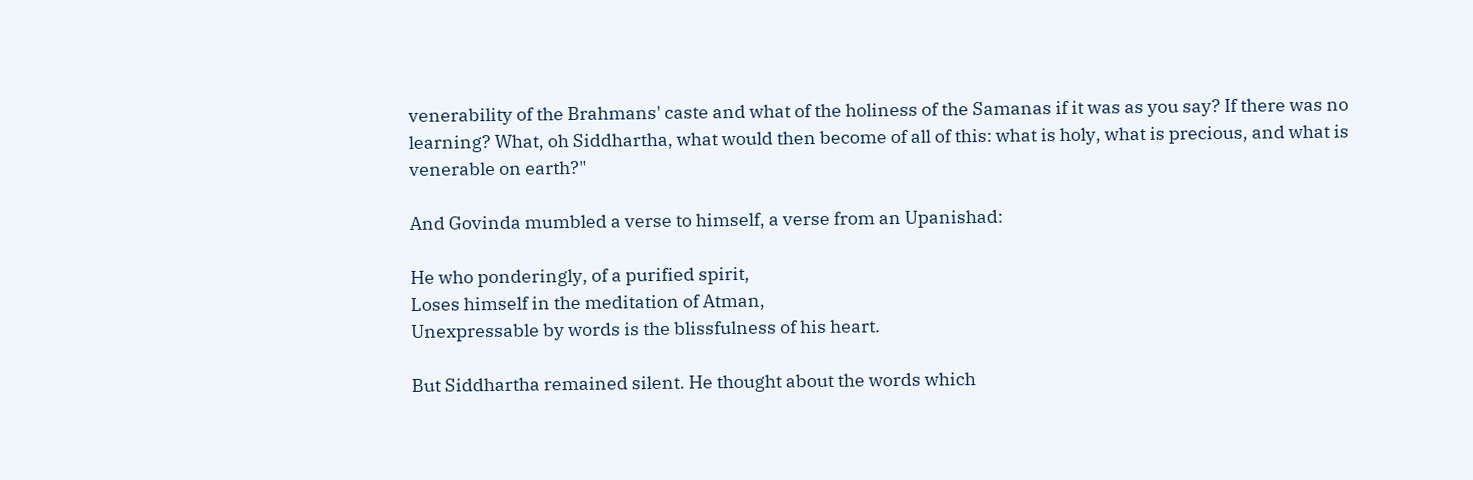venerability of the Brahmans' caste and what of the holiness of the Samanas if it was as you say? If there was no learning? What, oh Siddhartha, what would then become of all of this: what is holy, what is precious, and what is venerable on earth?"

And Govinda mumbled a verse to himself, a verse from an Upanishad:

He who ponderingly, of a purified spirit,
Loses himself in the meditation of Atman,
Unexpressable by words is the blissfulness of his heart.

But Siddhartha remained silent. He thought about the words which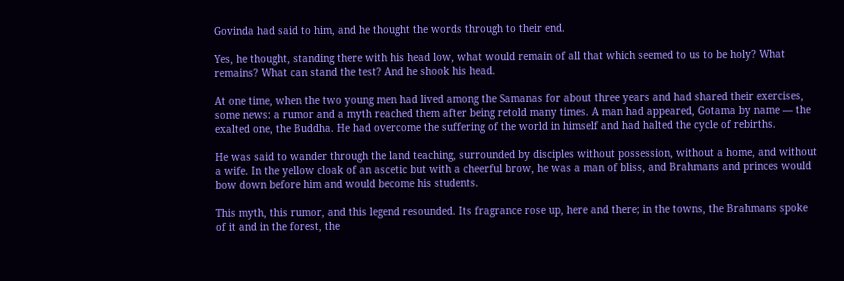Govinda had said to him, and he thought the words through to their end.

Yes, he thought, standing there with his head low, what would remain of all that which seemed to us to be holy? What remains? What can stand the test? And he shook his head.

At one time, when the two young men had lived among the Samanas for about three years and had shared their exercises, some news: a rumor and a myth reached them after being retold many times. A man had appeared, Gotama by name — the exalted one, the Buddha. He had overcome the suffering of the world in himself and had halted the cycle of rebirths.

He was said to wander through the land teaching, surrounded by disciples without possession, without a home, and without a wife. In the yellow cloak of an ascetic but with a cheerful brow, he was a man of bliss, and Brahmans and princes would bow down before him and would become his students.

This myth, this rumor, and this legend resounded. Its fragrance rose up, here and there; in the towns, the Brahmans spoke of it and in the forest, the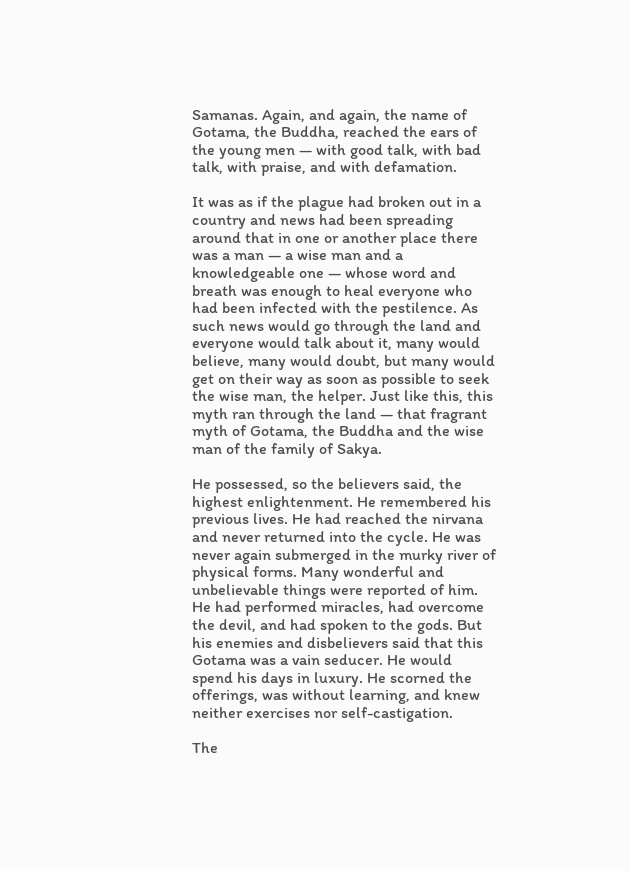Samanas. Again, and again, the name of Gotama, the Buddha, reached the ears of the young men — with good talk, with bad talk, with praise, and with defamation.

It was as if the plague had broken out in a country and news had been spreading around that in one or another place there was a man — a wise man and a knowledgeable one — whose word and breath was enough to heal everyone who had been infected with the pestilence. As such news would go through the land and everyone would talk about it, many would believe, many would doubt, but many would get on their way as soon as possible to seek the wise man, the helper. Just like this, this myth ran through the land — that fragrant myth of Gotama, the Buddha and the wise man of the family of Sakya.

He possessed, so the believers said, the highest enlightenment. He remembered his previous lives. He had reached the nirvana and never returned into the cycle. He was never again submerged in the murky river of physical forms. Many wonderful and unbelievable things were reported of him. He had performed miracles, had overcome the devil, and had spoken to the gods. But his enemies and disbelievers said that this Gotama was a vain seducer. He would spend his days in luxury. He scorned the offerings, was without learning, and knew neither exercises nor self-castigation.

The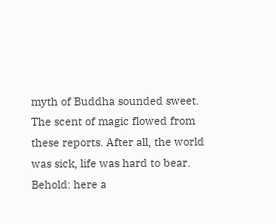myth of Buddha sounded sweet. The scent of magic flowed from these reports. After all, the world was sick, life was hard to bear. Behold: here a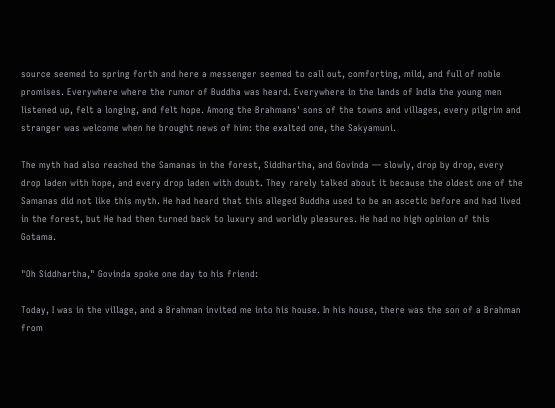source seemed to spring forth and here a messenger seemed to call out, comforting, mild, and full of noble promises. Everywhere where the rumor of Buddha was heard. Everywhere in the lands of India the young men listened up, felt a longing, and felt hope. Among the Brahmans' sons of the towns and villages, every pilgrim and stranger was welcome when he brought news of him: the exalted one, the Sakyamuni.

The myth had also reached the Samanas in the forest, Siddhartha, and Govinda — slowly, drop by drop, every drop laden with hope, and every drop laden with doubt. They rarely talked about it because the oldest one of the Samanas did not like this myth. He had heard that this alleged Buddha used to be an ascetic before and had lived in the forest, but He had then turned back to luxury and worldly pleasures. He had no high opinion of this Gotama.

"Oh Siddhartha," Govinda spoke one day to his friend:

Today, I was in the village, and a Brahman invited me into his house. In his house, there was the son of a Brahman from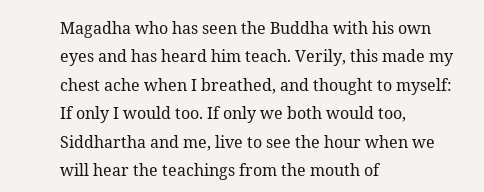Magadha who has seen the Buddha with his own eyes and has heard him teach. Verily, this made my chest ache when I breathed, and thought to myself: If only I would too. If only we both would too, Siddhartha and me, live to see the hour when we will hear the teachings from the mouth of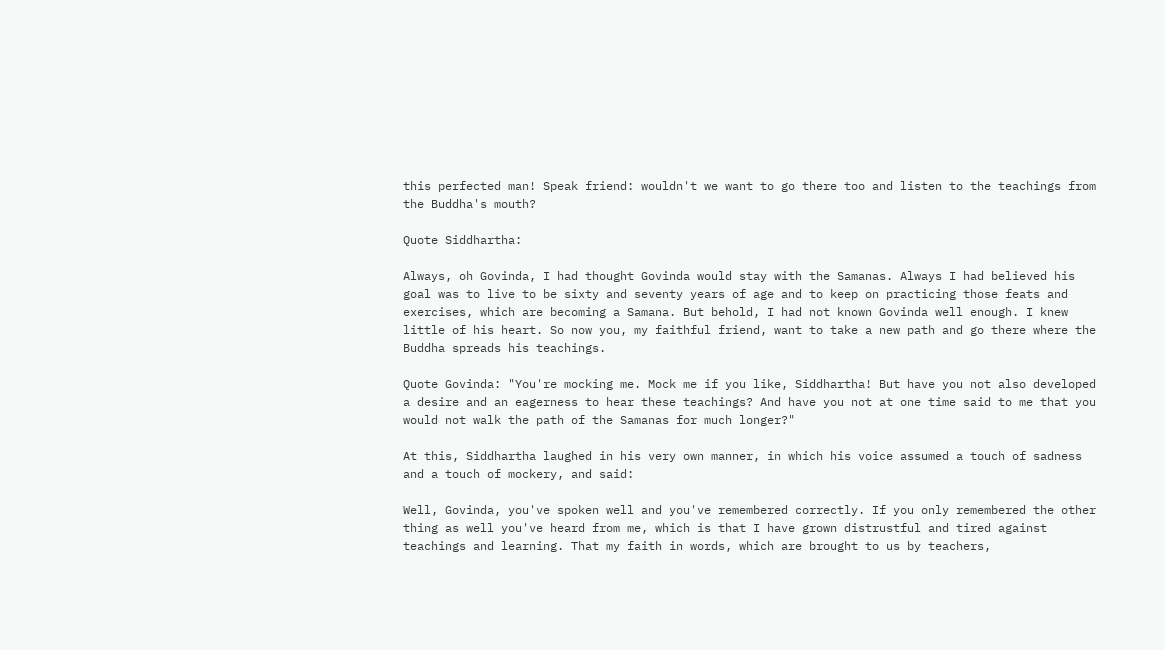this perfected man! Speak friend: wouldn't we want to go there too and listen to the teachings from the Buddha's mouth?

Quote Siddhartha:

Always, oh Govinda, I had thought Govinda would stay with the Samanas. Always I had believed his goal was to live to be sixty and seventy years of age and to keep on practicing those feats and exercises, which are becoming a Samana. But behold, I had not known Govinda well enough. I knew little of his heart. So now you, my faithful friend, want to take a new path and go there where the Buddha spreads his teachings.

Quote Govinda: "You're mocking me. Mock me if you like, Siddhartha! But have you not also developed a desire and an eagerness to hear these teachings? And have you not at one time said to me that you would not walk the path of the Samanas for much longer?"

At this, Siddhartha laughed in his very own manner, in which his voice assumed a touch of sadness and a touch of mockery, and said:

Well, Govinda, you've spoken well and you've remembered correctly. If you only remembered the other thing as well you've heard from me, which is that I have grown distrustful and tired against teachings and learning. That my faith in words, which are brought to us by teachers,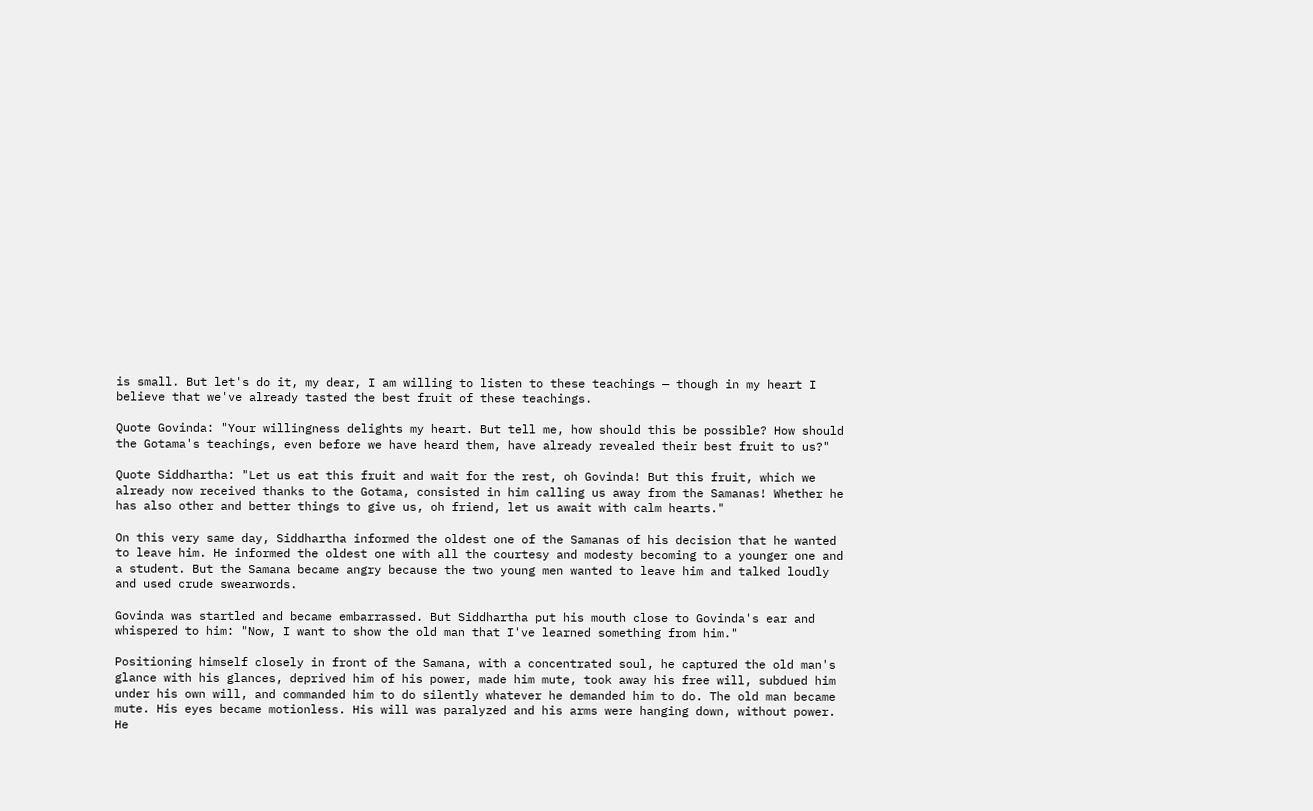is small. But let's do it, my dear, I am willing to listen to these teachings — though in my heart I believe that we've already tasted the best fruit of these teachings.

Quote Govinda: "Your willingness delights my heart. But tell me, how should this be possible? How should the Gotama's teachings, even before we have heard them, have already revealed their best fruit to us?"

Quote Siddhartha: "Let us eat this fruit and wait for the rest, oh Govinda! But this fruit, which we already now received thanks to the Gotama, consisted in him calling us away from the Samanas! Whether he has also other and better things to give us, oh friend, let us await with calm hearts."

On this very same day, Siddhartha informed the oldest one of the Samanas of his decision that he wanted to leave him. He informed the oldest one with all the courtesy and modesty becoming to a younger one and a student. But the Samana became angry because the two young men wanted to leave him and talked loudly and used crude swearwords.

Govinda was startled and became embarrassed. But Siddhartha put his mouth close to Govinda's ear and whispered to him: "Now, I want to show the old man that I've learned something from him."

Positioning himself closely in front of the Samana, with a concentrated soul, he captured the old man's glance with his glances, deprived him of his power, made him mute, took away his free will, subdued him under his own will, and commanded him to do silently whatever he demanded him to do. The old man became mute. His eyes became motionless. His will was paralyzed and his arms were hanging down, without power. He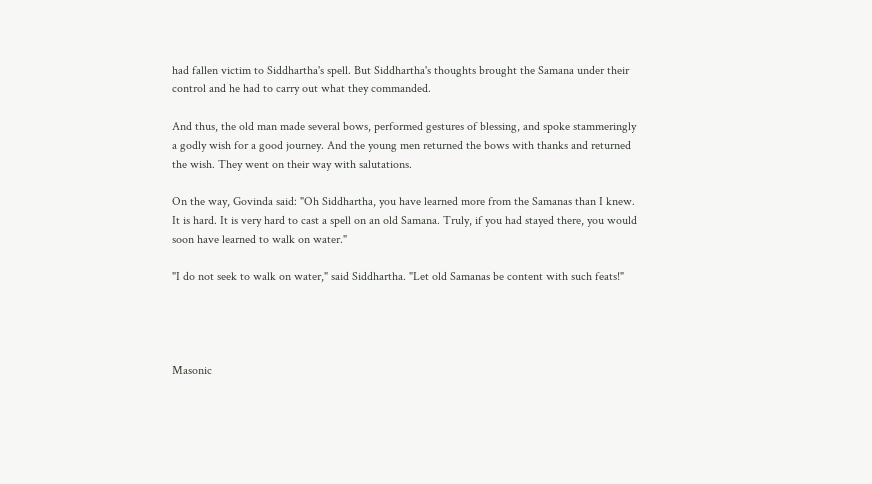had fallen victim to Siddhartha's spell. But Siddhartha's thoughts brought the Samana under their control and he had to carry out what they commanded.

And thus, the old man made several bows, performed gestures of blessing, and spoke stammeringly a godly wish for a good journey. And the young men returned the bows with thanks and returned the wish. They went on their way with salutations.

On the way, Govinda said: "Oh Siddhartha, you have learned more from the Samanas than I knew. It is hard. It is very hard to cast a spell on an old Samana. Truly, if you had stayed there, you would soon have learned to walk on water."

"I do not seek to walk on water," said Siddhartha. "Let old Samanas be content with such feats!"




Masonic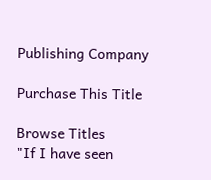Publishing Company

Purchase This Title

Browse Titles
"If I have seen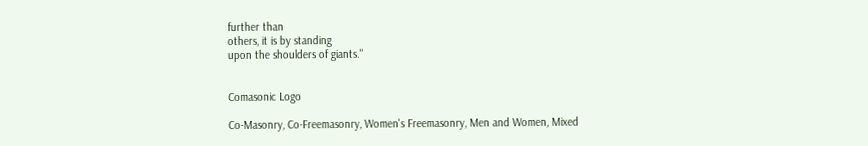further than
others, it is by standing
upon the shoulders of giants."


Comasonic Logo

Co-Masonry, Co-Freemasonry, Women's Freemasonry, Men and Women, Mixed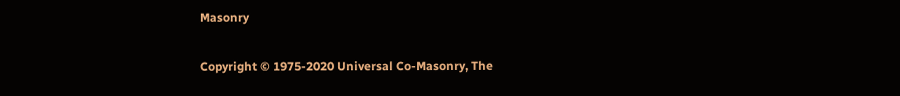Masonry

Copyright © 1975-2020 Universal Co-Masonry, The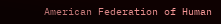American Federation of Human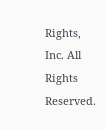Rights, Inc. All Rights Reserved.